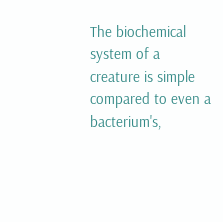The biochemical system of a creature is simple compared to even a bacterium's,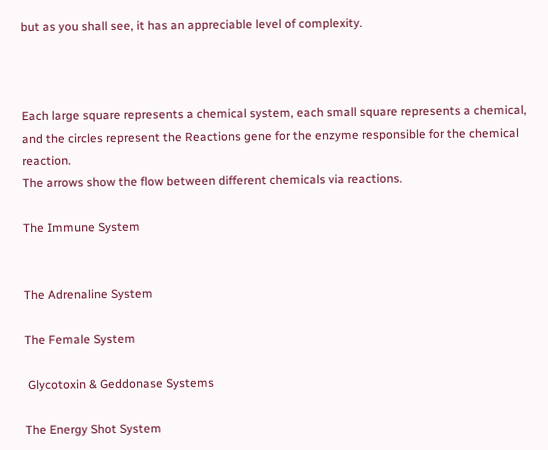but as you shall see, it has an appreciable level of complexity.



Each large square represents a chemical system, each small square represents a chemical,
and the circles represent the Reactions gene for the enzyme responsible for the chemical reaction.
The arrows show the flow between different chemicals via reactions.

The Immune System


The Adrenaline System

The Female System

 Glycotoxin & Geddonase Systems

The Energy Shot System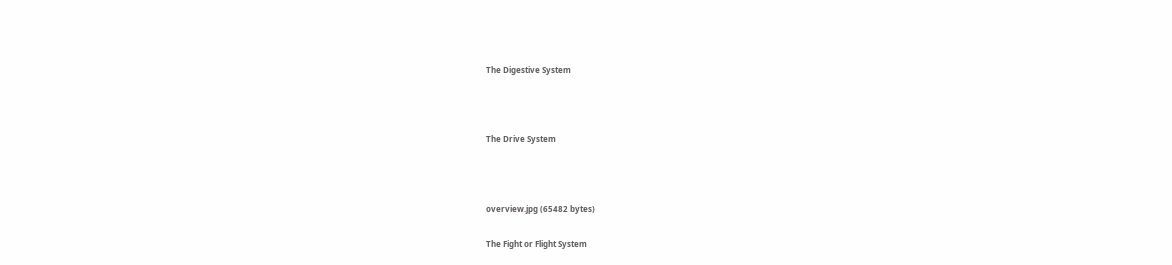The Digestive System



The Drive System



overview.jpg (65482 bytes)

The Fight or Flight System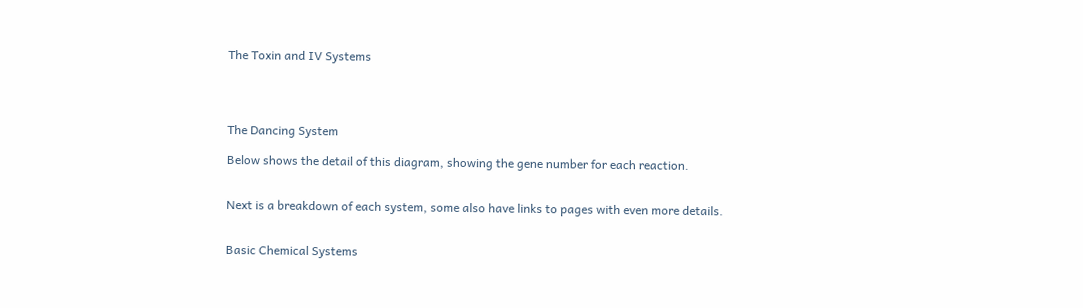The Toxin and IV Systems




The Dancing System

Below shows the detail of this diagram, showing the gene number for each reaction.


Next is a breakdown of each system, some also have links to pages with even more details.


Basic Chemical Systems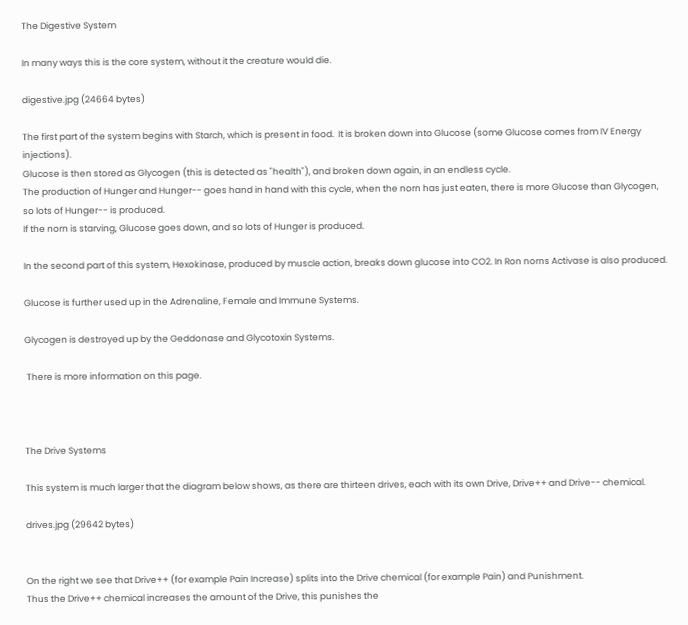The Digestive System

In many ways this is the core system, without it the creature would die.

digestive.jpg (24664 bytes)

The first part of the system begins with Starch, which is present in food.  It is broken down into Glucose (some Glucose comes from IV Energy injections).
Glucose is then stored as Glycogen (this is detected as "health"), and broken down again, in an endless cycle.
The production of Hunger and Hunger-- goes hand in hand with this cycle, when the norn has just eaten, there is more Glucose than Glycogen, so lots of Hunger-- is produced.
If the norn is starving, Glucose goes down, and so lots of Hunger is produced.

In the second part of this system, Hexokinase, produced by muscle action, breaks down glucose into CO2. In Ron norns Activase is also produced.

Glucose is further used up in the Adrenaline, Female and Immune Systems.

Glycogen is destroyed up by the Geddonase and Glycotoxin Systems.

 There is more information on this page.



The Drive Systems

This system is much larger that the diagram below shows, as there are thirteen drives, each with its own Drive, Drive++ and Drive-- chemical.

drives.jpg (29642 bytes)


On the right we see that Drive++ (for example Pain Increase) splits into the Drive chemical (for example Pain) and Punishment.
Thus the Drive++ chemical increases the amount of the Drive, this punishes the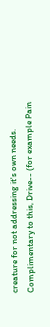creature for not addressing it's own needs.
Complimentary to this, Drive-- (for example Pain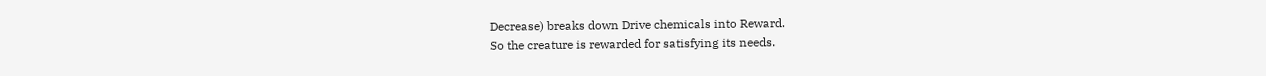Decrease) breaks down Drive chemicals into Reward.
So the creature is rewarded for satisfying its needs.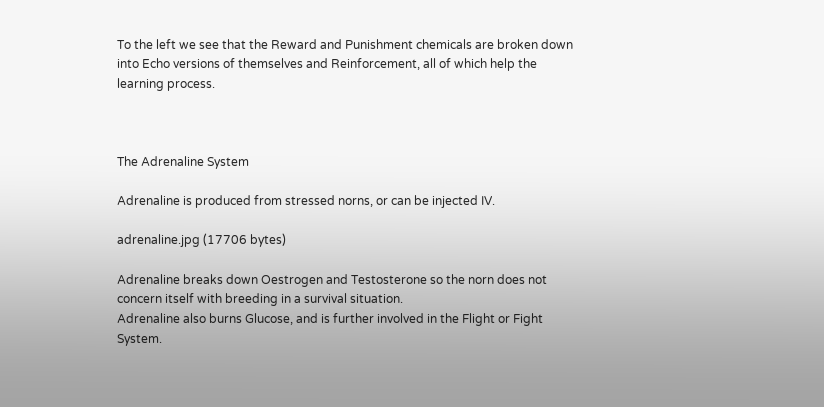To the left we see that the Reward and Punishment chemicals are broken down into Echo versions of themselves and Reinforcement, all of which help the learning process.



The Adrenaline System

Adrenaline is produced from stressed norns, or can be injected IV.

adrenaline.jpg (17706 bytes)

Adrenaline breaks down Oestrogen and Testosterone so the norn does not concern itself with breeding in a survival situation.
Adrenaline also burns Glucose, and is further involved in the Flight or Fight System.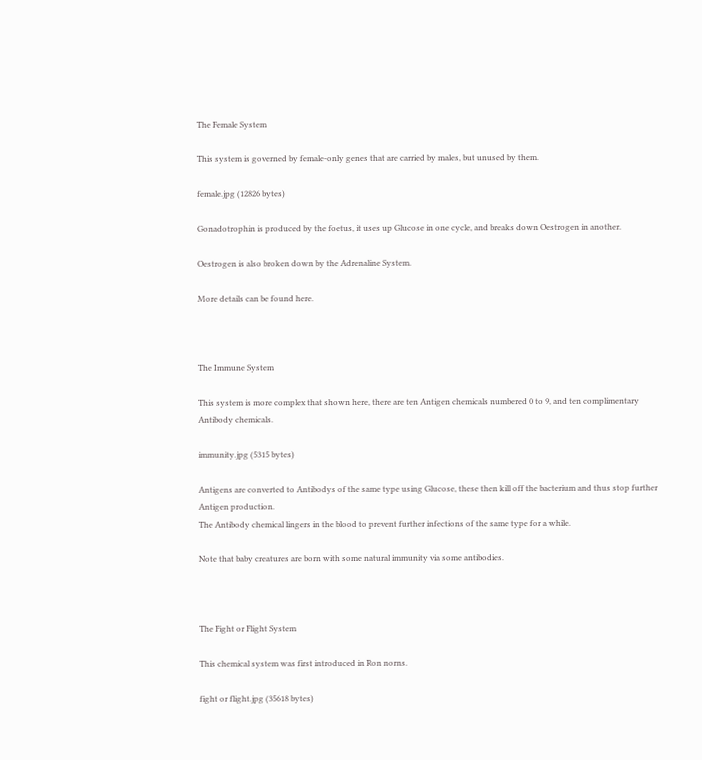The Female System

This system is governed by female-only genes that are carried by males, but unused by them.

female.jpg (12826 bytes)

Gonadotrophin is produced by the foetus, it uses up Glucose in one cycle, and breaks down Oestrogen in another.

Oestrogen is also broken down by the Adrenaline System.

More details can be found here.



The Immune System

This system is more complex that shown here, there are ten Antigen chemicals numbered 0 to 9, and ten complimentary Antibody chemicals.

immunity.jpg (5315 bytes)

Antigens are converted to Antibodys of the same type using Glucose, these then kill off the bacterium and thus stop further Antigen production.
The Antibody chemical lingers in the blood to prevent further infections of the same type for a while.

Note that baby creatures are born with some natural immunity via some antibodies.



The Fight or Flight System

This chemical system was first introduced in Ron norns.

fight or flight.jpg (35618 bytes)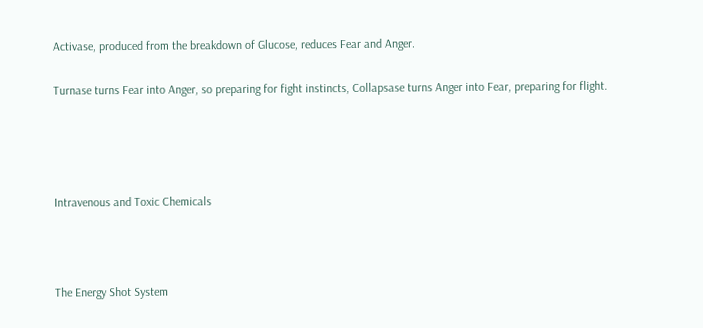Activase, produced from the breakdown of Glucose, reduces Fear and Anger.

Turnase turns Fear into Anger, so preparing for fight instincts, Collapsase turns Anger into Fear, preparing for flight.




Intravenous and Toxic Chemicals



The Energy Shot System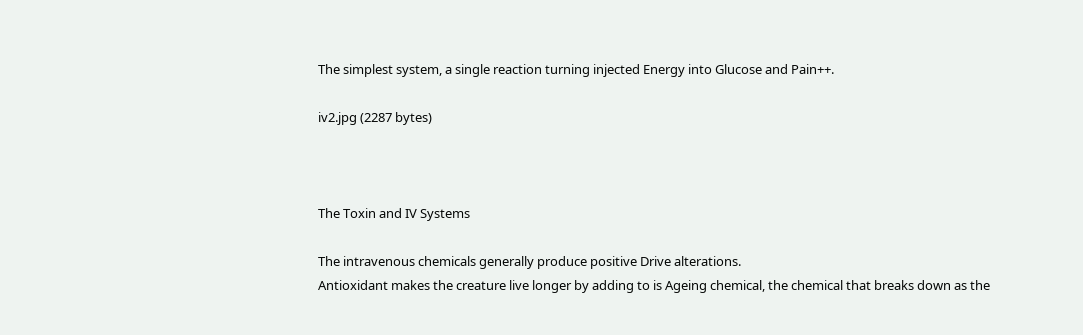The simplest system, a single reaction turning injected Energy into Glucose and Pain++.

iv2.jpg (2287 bytes)



The Toxin and IV Systems

The intravenous chemicals generally produce positive Drive alterations.
Antioxidant makes the creature live longer by adding to is Ageing chemical, the chemical that breaks down as the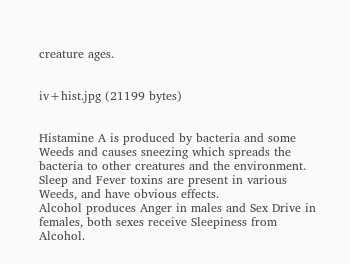creature ages.


iv+hist.jpg (21199 bytes)


Histamine A is produced by bacteria and some Weeds and causes sneezing which spreads the bacteria to other creatures and the environment.
Sleep and Fever toxins are present in various Weeds, and have obvious effects.
Alcohol produces Anger in males and Sex Drive in females, both sexes receive Sleepiness from Alcohol.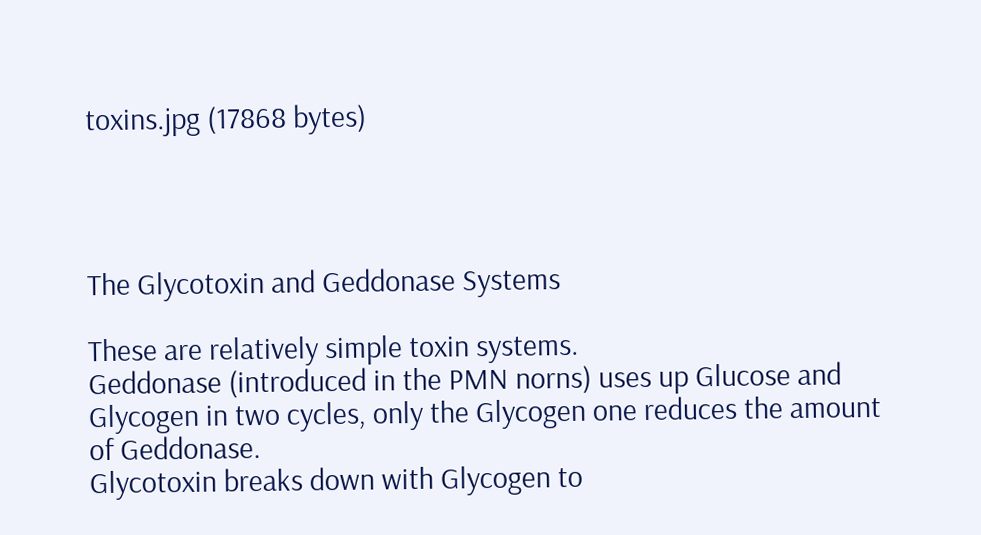toxins.jpg (17868 bytes)




The Glycotoxin and Geddonase Systems

These are relatively simple toxin systems.
Geddonase (introduced in the PMN norns) uses up Glucose and Glycogen in two cycles, only the Glycogen one reduces the amount of Geddonase.
Glycotoxin breaks down with Glycogen to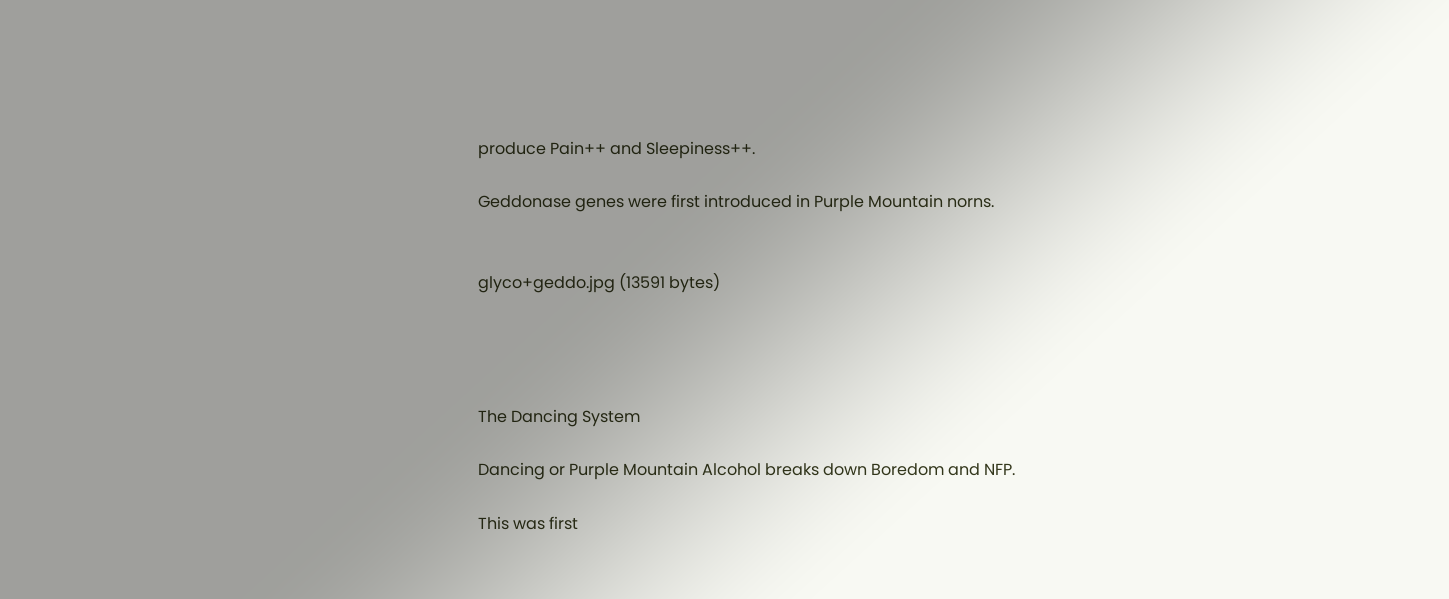produce Pain++ and Sleepiness++.

Geddonase genes were first introduced in Purple Mountain norns.


glyco+geddo.jpg (13591 bytes)




The Dancing System

Dancing or Purple Mountain Alcohol breaks down Boredom and NFP.

This was first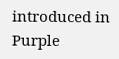introduced in Purple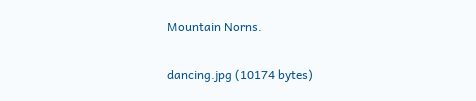Mountain Norns.


dancing.jpg (10174 bytes)